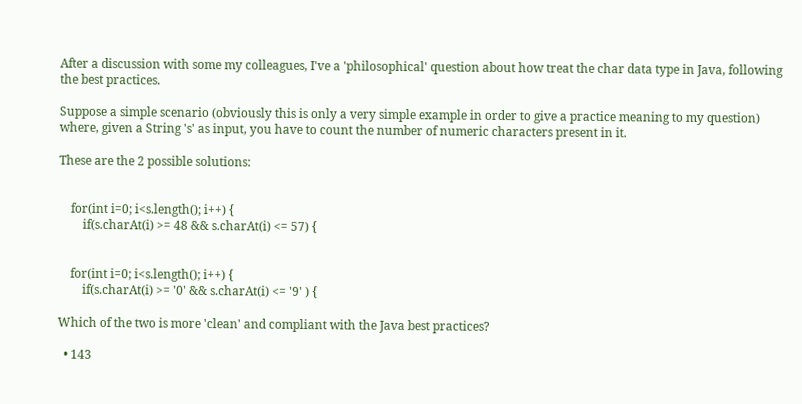After a discussion with some my colleagues, I've a 'philosophical' question about how treat the char data type in Java, following the best practices.

Suppose a simple scenario (obviously this is only a very simple example in order to give a practice meaning to my question) where, given a String 's' as input, you have to count the number of numeric characters present in it.

These are the 2 possible solutions:


    for(int i=0; i<s.length(); i++) {
        if(s.charAt(i) >= 48 && s.charAt(i) <= 57) {


    for(int i=0; i<s.length(); i++) {
        if(s.charAt(i) >= '0' && s.charAt(i) <= '9' ) {

Which of the two is more 'clean' and compliant with the Java best practices?

  • 143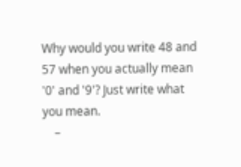Why would you write 48 and 57 when you actually mean '0' and '9'? Just write what you mean.
    –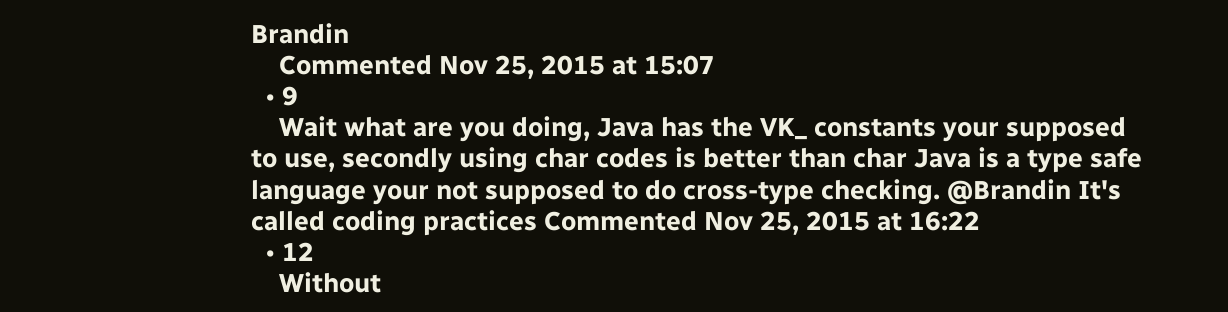Brandin
    Commented Nov 25, 2015 at 15:07
  • 9
    Wait what are you doing, Java has the VK_ constants your supposed to use, secondly using char codes is better than char Java is a type safe language your not supposed to do cross-type checking. @Brandin It's called coding practices Commented Nov 25, 2015 at 16:22
  • 12
    Without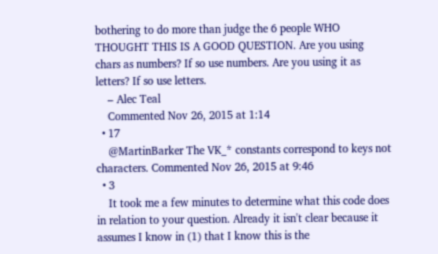bothering to do more than judge the 6 people WHO THOUGHT THIS IS A GOOD QUESTION. Are you using chars as numbers? If so use numbers. Are you using it as letters? If so use letters.
    – Alec Teal
    Commented Nov 26, 2015 at 1:14
  • 17
    @MartinBarker The VK_* constants correspond to keys not characters. Commented Nov 26, 2015 at 9:46
  • 3
    It took me a few minutes to determine what this code does in relation to your question. Already it isn't clear because it assumes I know in (1) that I know this is the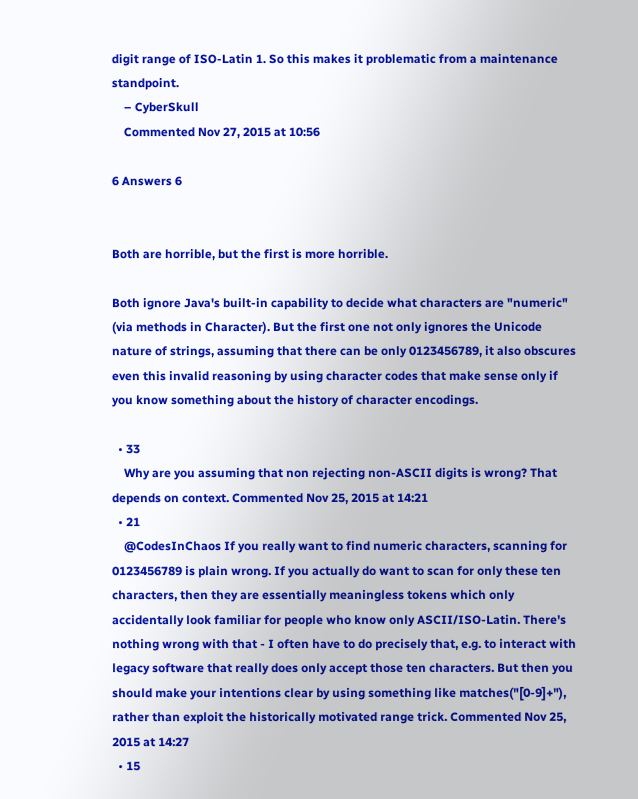digit range of ISO-Latin 1. So this makes it problematic from a maintenance standpoint.
    – CyberSkull
    Commented Nov 27, 2015 at 10:56

6 Answers 6


Both are horrible, but the first is more horrible.

Both ignore Java's built-in capability to decide what characters are "numeric" (via methods in Character). But the first one not only ignores the Unicode nature of strings, assuming that there can be only 0123456789, it also obscures even this invalid reasoning by using character codes that make sense only if you know something about the history of character encodings.

  • 33
    Why are you assuming that non rejecting non-ASCII digits is wrong? That depends on context. Commented Nov 25, 2015 at 14:21
  • 21
    @CodesInChaos If you really want to find numeric characters, scanning for 0123456789 is plain wrong. If you actually do want to scan for only these ten characters, then they are essentially meaningless tokens which only accidentally look familiar for people who know only ASCII/ISO-Latin. There's nothing wrong with that - I often have to do precisely that, e.g. to interact with legacy software that really does only accept those ten characters. But then you should make your intentions clear by using something like matches("[0-9]+"), rather than exploit the historically motivated range trick. Commented Nov 25, 2015 at 14:27
  • 15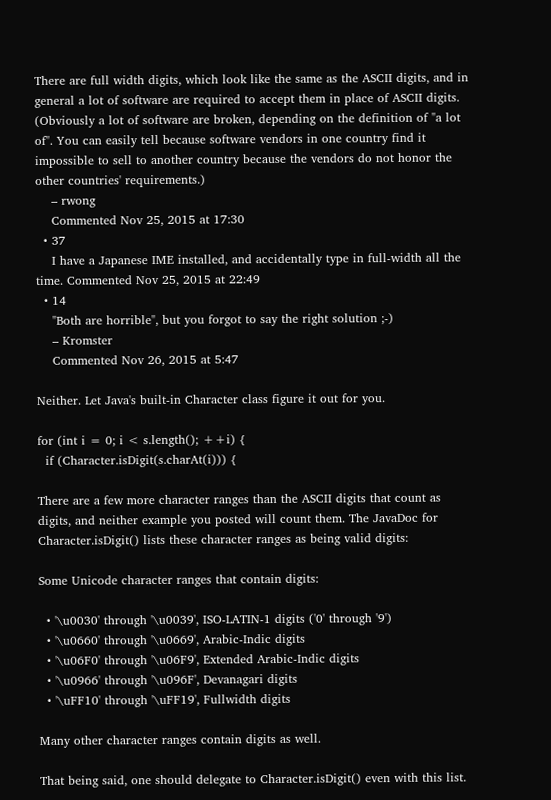There are full width digits, which look like the same as the ASCII digits, and in general a lot of software are required to accept them in place of ASCII digits. (Obviously a lot of software are broken, depending on the definition of "a lot of". You can easily tell because software vendors in one country find it impossible to sell to another country because the vendors do not honor the other countries' requirements.)
    – rwong
    Commented Nov 25, 2015 at 17:30
  • 37
    I have a Japanese IME installed, and accidentally type in full-width all the time. Commented Nov 25, 2015 at 22:49
  • 14
    "Both are horrible", but you forgot to say the right solution ;-)
    – Kromster
    Commented Nov 26, 2015 at 5:47

Neither. Let Java's built-in Character class figure it out for you.

for (int i = 0; i < s.length(); ++i) {
  if (Character.isDigit(s.charAt(i))) {

There are a few more character ranges than the ASCII digits that count as digits, and neither example you posted will count them. The JavaDoc for Character.isDigit() lists these character ranges as being valid digits:

Some Unicode character ranges that contain digits:

  • '\u0030' through '\u0039', ISO-LATIN-1 digits ('0' through '9')
  • '\u0660' through '\u0669', Arabic-Indic digits
  • '\u06F0' through '\u06F9', Extended Arabic-Indic digits
  • '\u0966' through '\u096F', Devanagari digits
  • '\uFF10' through '\uFF19', Fullwidth digits

Many other character ranges contain digits as well.

That being said, one should delegate to Character.isDigit() even with this list.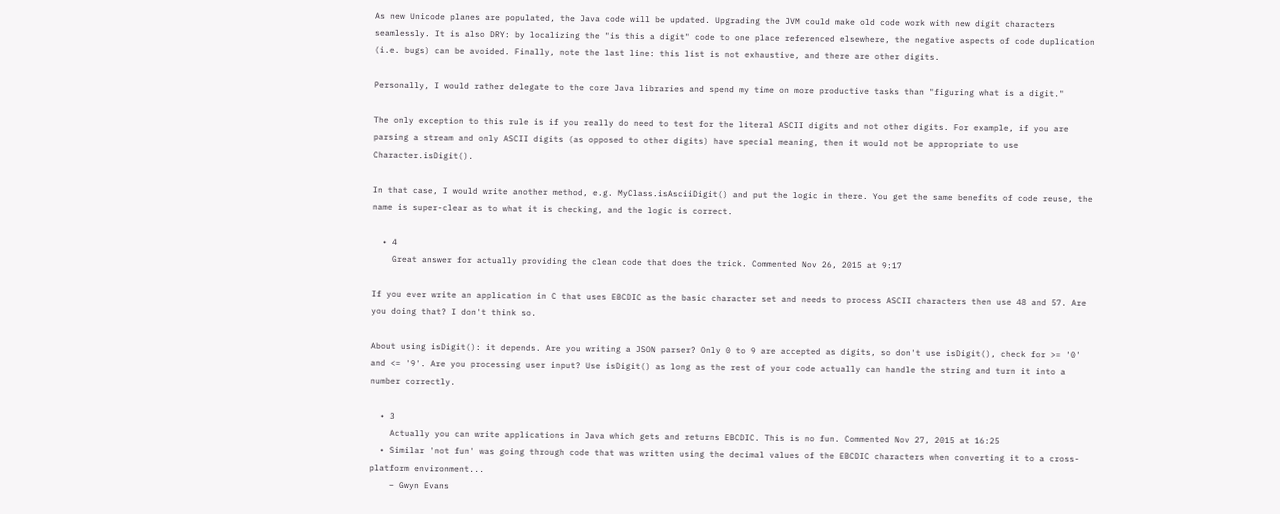As new Unicode planes are populated, the Java code will be updated. Upgrading the JVM could make old code work with new digit characters seamlessly. It is also DRY: by localizing the "is this a digit" code to one place referenced elsewhere, the negative aspects of code duplication (i.e. bugs) can be avoided. Finally, note the last line: this list is not exhaustive, and there are other digits.

Personally, I would rather delegate to the core Java libraries and spend my time on more productive tasks than "figuring what is a digit."

The only exception to this rule is if you really do need to test for the literal ASCII digits and not other digits. For example, if you are parsing a stream and only ASCII digits (as opposed to other digits) have special meaning, then it would not be appropriate to use Character.isDigit().

In that case, I would write another method, e.g. MyClass.isAsciiDigit() and put the logic in there. You get the same benefits of code reuse, the name is super-clear as to what it is checking, and the logic is correct.

  • 4
    Great answer for actually providing the clean code that does the trick. Commented Nov 26, 2015 at 9:17

If you ever write an application in C that uses EBCDIC as the basic character set and needs to process ASCII characters then use 48 and 57. Are you doing that? I don't think so.

About using isDigit(): it depends. Are you writing a JSON parser? Only 0 to 9 are accepted as digits, so don't use isDigit(), check for >= '0' and <= '9'. Are you processing user input? Use isDigit() as long as the rest of your code actually can handle the string and turn it into a number correctly.

  • 3
    Actually you can write applications in Java which gets and returns EBCDIC. This is no fun. Commented Nov 27, 2015 at 16:25
  • Similar 'not fun' was going through code that was written using the decimal values of the EBCDIC characters when converting it to a cross-platform environment...
    – Gwyn Evans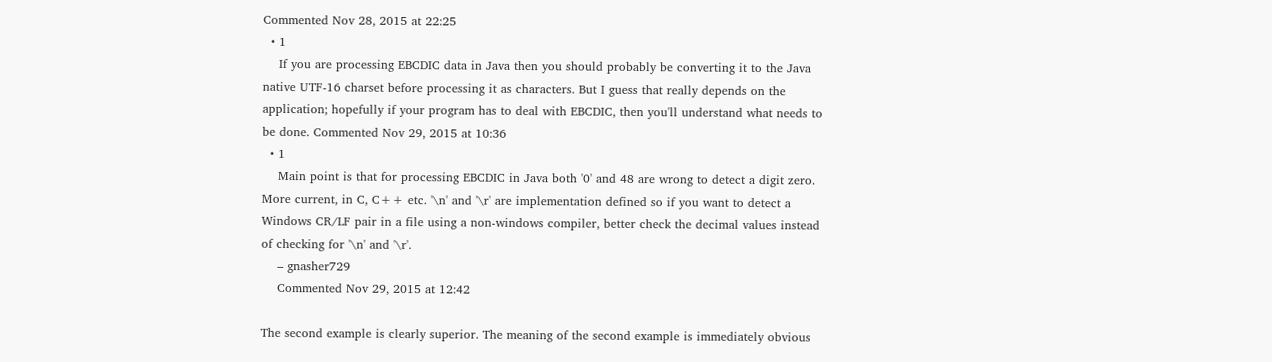Commented Nov 28, 2015 at 22:25
  • 1
    If you are processing EBCDIC data in Java then you should probably be converting it to the Java native UTF-16 charset before processing it as characters. But I guess that really depends on the application; hopefully if your program has to deal with EBCDIC, then you'll understand what needs to be done. Commented Nov 29, 2015 at 10:36
  • 1
    Main point is that for processing EBCDIC in Java both '0' and 48 are wrong to detect a digit zero. More current, in C, C++ etc. '\n' and '\r' are implementation defined so if you want to detect a Windows CR/LF pair in a file using a non-windows compiler, better check the decimal values instead of checking for '\n' and '\r'.
    – gnasher729
    Commented Nov 29, 2015 at 12:42

The second example is clearly superior. The meaning of the second example is immediately obvious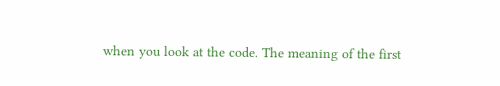when you look at the code. The meaning of the first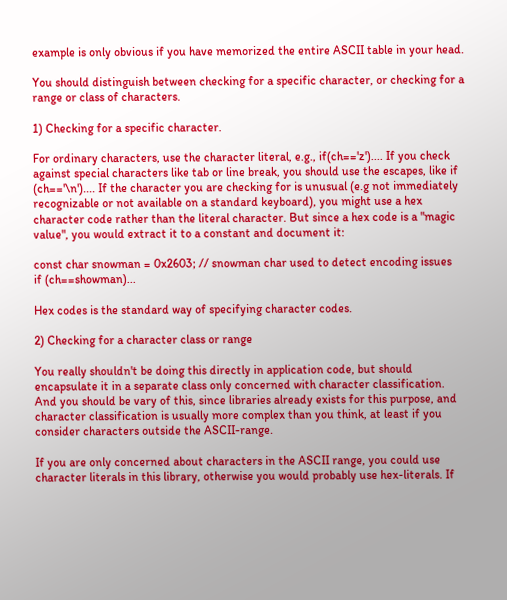example is only obvious if you have memorized the entire ASCII table in your head.

You should distinguish between checking for a specific character, or checking for a range or class of characters.

1) Checking for a specific character.

For ordinary characters, use the character literal, e.g., if(ch=='z').... If you check against special characters like tab or line break, you should use the escapes, like if (ch=='\n').... If the character you are checking for is unusual (e.g not immediately recognizable or not available on a standard keyboard), you might use a hex character code rather than the literal character. But since a hex code is a "magic value", you would extract it to a constant and document it:

const char snowman = 0x2603; // snowman char used to detect encoding issues
if (ch==showman)...

Hex codes is the standard way of specifying character codes.

2) Checking for a character class or range

You really shouldn't be doing this directly in application code, but should encapsulate it in a separate class only concerned with character classification. And you should be vary of this, since libraries already exists for this purpose, and character classification is usually more complex than you think, at least if you consider characters outside the ASCII-range.

If you are only concerned about characters in the ASCII range, you could use character literals in this library, otherwise you would probably use hex-literals. If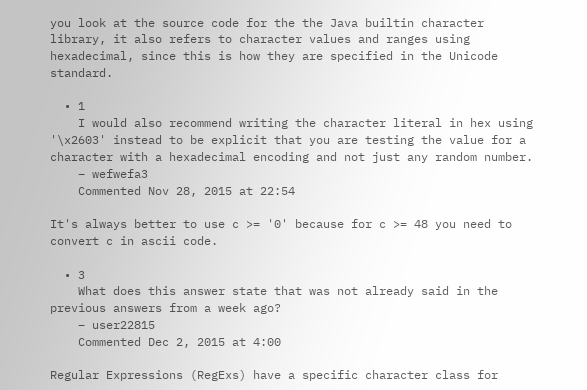you look at the source code for the the Java builtin character library, it also refers to character values and ranges using hexadecimal, since this is how they are specified in the Unicode standard.

  • 1
    I would also recommend writing the character literal in hex using '\x2603' instead to be explicit that you are testing the value for a character with a hexadecimal encoding and not just any random number.
    – wefwefa3
    Commented Nov 28, 2015 at 22:54

It's always better to use c >= '0' because for c >= 48 you need to convert c in ascii code.

  • 3
    What does this answer state that was not already said in the previous answers from a week ago?
    – user22815
    Commented Dec 2, 2015 at 4:00

Regular Expressions (RegExs) have a specific character class for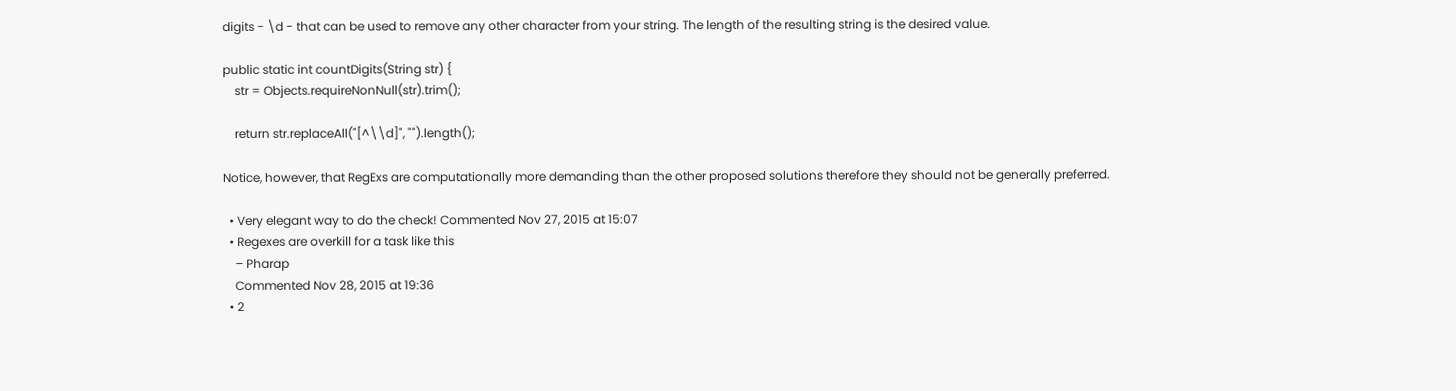digits - \d - that can be used to remove any other character from your string. The length of the resulting string is the desired value.

public static int countDigits(String str) {
    str = Objects.requireNonNull(str).trim();

    return str.replaceAll("[^\\d]", "").length();

Notice, however, that RegExs are computationally more demanding than the other proposed solutions therefore they should not be generally preferred.

  • Very elegant way to do the check! Commented Nov 27, 2015 at 15:07
  • Regexes are overkill for a task like this
    – Pharap
    Commented Nov 28, 2015 at 19:36
  • 2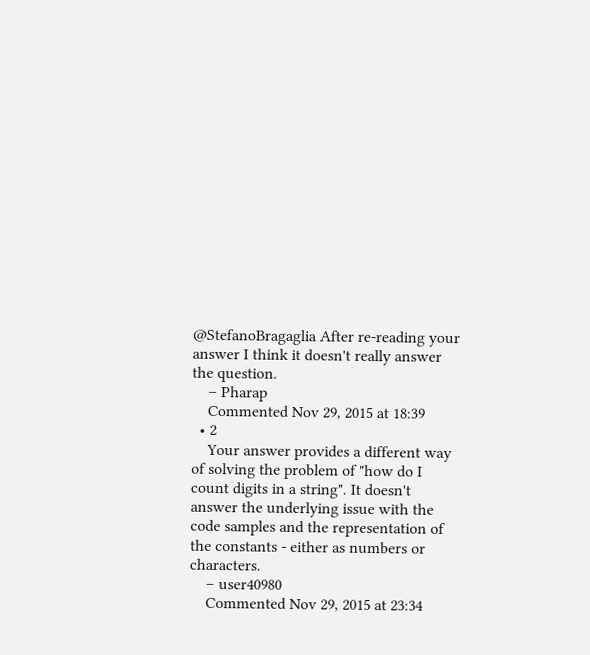@StefanoBragaglia After re-reading your answer I think it doesn't really answer the question.
    – Pharap
    Commented Nov 29, 2015 at 18:39
  • 2
    Your answer provides a different way of solving the problem of "how do I count digits in a string". It doesn't answer the underlying issue with the code samples and the representation of the constants - either as numbers or characters.
    – user40980
    Commented Nov 29, 2015 at 23:34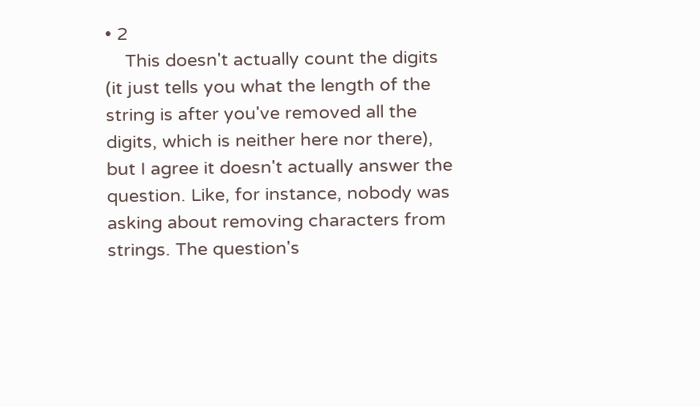• 2
    This doesn't actually count the digits (it just tells you what the length of the string is after you've removed all the digits, which is neither here nor there), but I agree it doesn't actually answer the question. Like, for instance, nobody was asking about removing characters from strings. The question's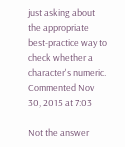just asking about the appropriate best-practice way to check whether a character's numeric. Commented Nov 30, 2015 at 7:03

Not the answer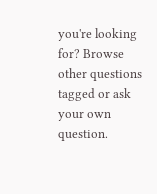you're looking for? Browse other questions tagged or ask your own question.